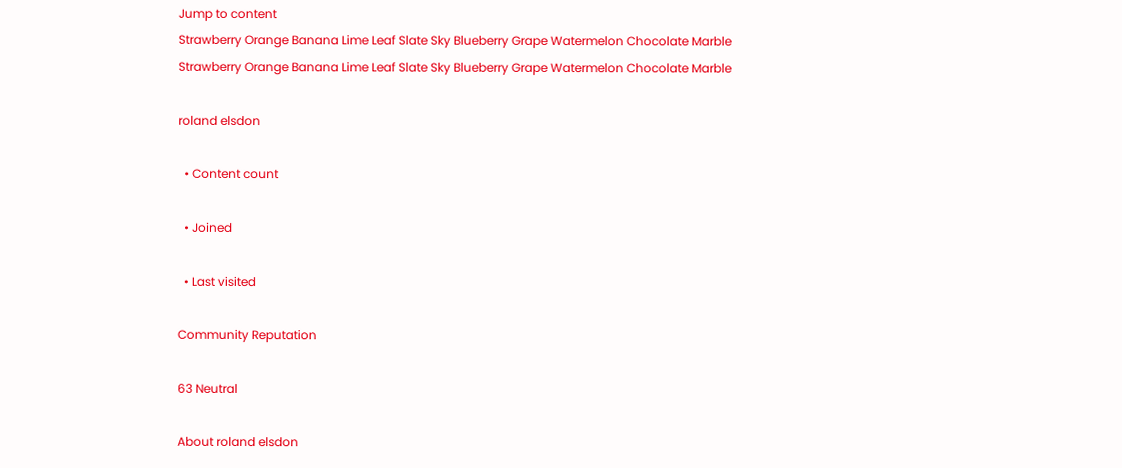Jump to content
Strawberry Orange Banana Lime Leaf Slate Sky Blueberry Grape Watermelon Chocolate Marble
Strawberry Orange Banana Lime Leaf Slate Sky Blueberry Grape Watermelon Chocolate Marble

roland elsdon

  • Content count

  • Joined

  • Last visited

Community Reputation

63 Neutral

About roland elsdon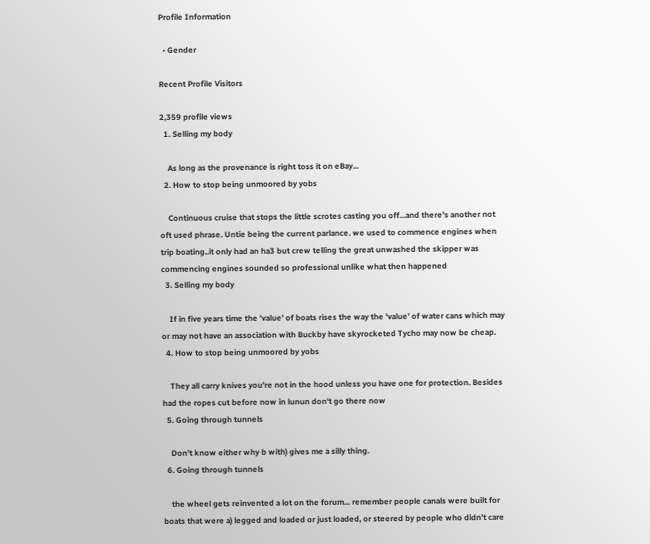Profile Information

  • Gender

Recent Profile Visitors

2,359 profile views
  1. Selling my body

    As long as the provenance is right toss it on eBay...
  2. How to stop being unmoored by yobs

    Continuous cruise that stops the little scrotes casting you off...and there's another not oft used phrase. Untie being the current parlance. we used to commence engines when trip boating..it only had an ha3 but crew telling the great unwashed the skipper was commencing engines sounded so professional unlike what then happened
  3. Selling my body

    If in five years time the 'value' of boats rises the way the 'value' of water cans which may or may not have an association with Buckby have skyrocketed Tycho may now be cheap.
  4. How to stop being unmoored by yobs

    They all carry knives you're not in the hood unless you have one for protection. Besides had the ropes cut before now in lunun don't go there now
  5. Going through tunnels

    Don't know either why b with) gives me a silly thing.
  6. Going through tunnels

    the wheel gets reinvented a lot on the forum... remember people canals were built for boats that were a) legged and loaded or just loaded, or steered by people who didn't care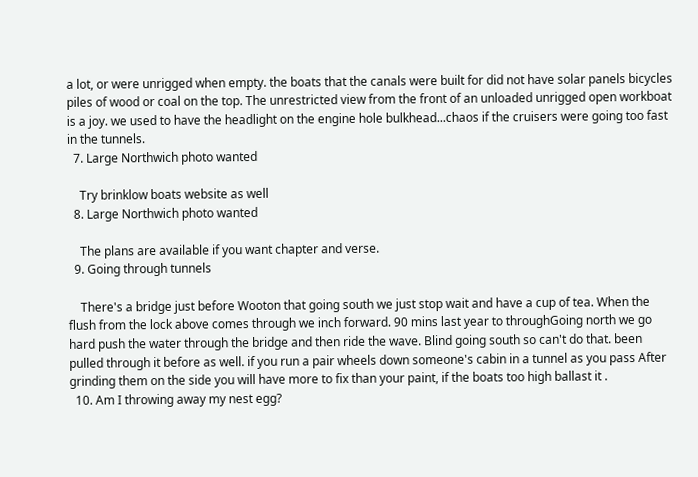a lot, or were unrigged when empty. the boats that the canals were built for did not have solar panels bicycles piles of wood or coal on the top. The unrestricted view from the front of an unloaded unrigged open workboat is a joy. we used to have the headlight on the engine hole bulkhead...chaos if the cruisers were going too fast in the tunnels.
  7. Large Northwich photo wanted

    Try brinklow boats website as well
  8. Large Northwich photo wanted

    The plans are available if you want chapter and verse.
  9. Going through tunnels

    There's a bridge just before Wooton that going south we just stop wait and have a cup of tea. When the flush from the lock above comes through we inch forward. 90 mins last year to throughGoing north we go hard push the water through the bridge and then ride the wave. Blind going south so can't do that. been pulled through it before as well. if you run a pair wheels down someone's cabin in a tunnel as you pass After grinding them on the side you will have more to fix than your paint, if the boats too high ballast it .
  10. Am I throwing away my nest egg?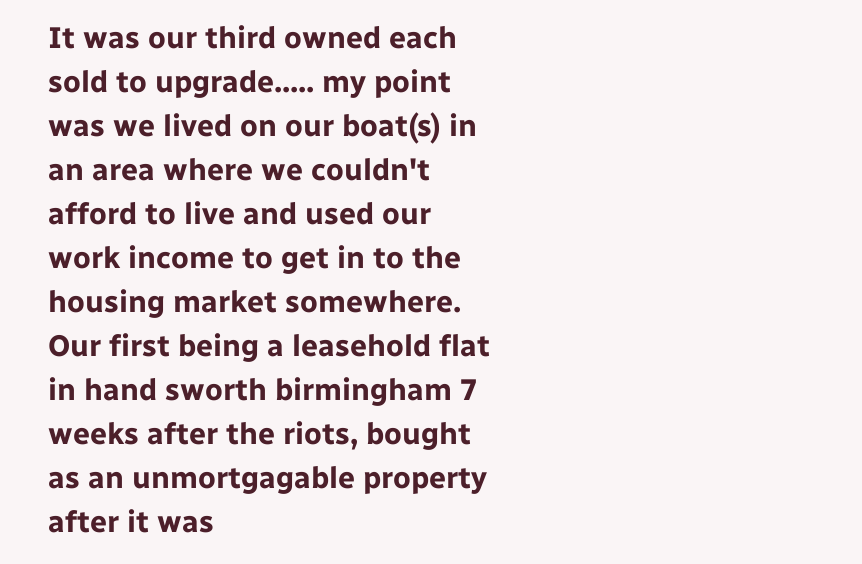It was our third owned each sold to upgrade..... my point was we lived on our boat(s) in an area where we couldn't afford to live and used our work income to get in to the housing market somewhere. Our first being a leasehold flat in hand sworth birmingham 7 weeks after the riots, bought as an unmortgagable property after it was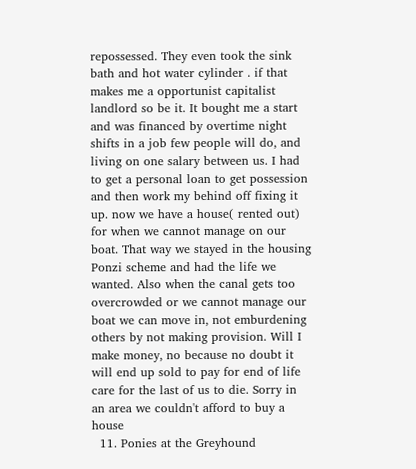repossessed. They even took the sink bath and hot water cylinder . if that makes me a opportunist capitalist landlord so be it. It bought me a start and was financed by overtime night shifts in a job few people will do, and living on one salary between us. I had to get a personal loan to get possession and then work my behind off fixing it up. now we have a house( rented out) for when we cannot manage on our boat. That way we stayed in the housing Ponzi scheme and had the life we wanted. Also when the canal gets too overcrowded or we cannot manage our boat we can move in, not emburdening others by not making provision. Will I make money, no because no doubt it will end up sold to pay for end of life care for the last of us to die. Sorry in an area we couldn't afford to buy a house
  11. Ponies at the Greyhound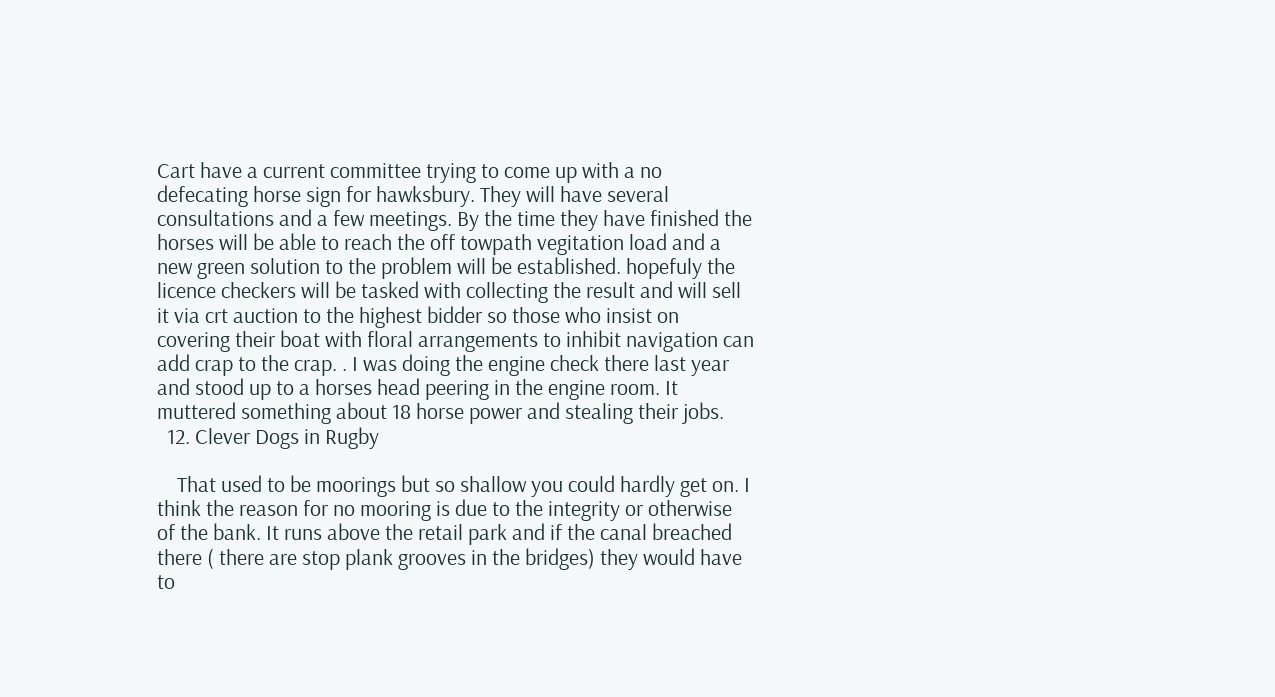Cart have a current committee trying to come up with a no defecating horse sign for hawksbury. They will have several consultations and a few meetings. By the time they have finished the horses will be able to reach the off towpath vegitation load and a new green solution to the problem will be established. hopefuly the licence checkers will be tasked with collecting the result and will sell it via crt auction to the highest bidder so those who insist on covering their boat with floral arrangements to inhibit navigation can add crap to the crap. . I was doing the engine check there last year and stood up to a horses head peering in the engine room. It muttered something about 18 horse power and stealing their jobs.
  12. Clever Dogs in Rugby

    That used to be moorings but so shallow you could hardly get on. I think the reason for no mooring is due to the integrity or otherwise of the bank. It runs above the retail park and if the canal breached there ( there are stop plank grooves in the bridges) they would have to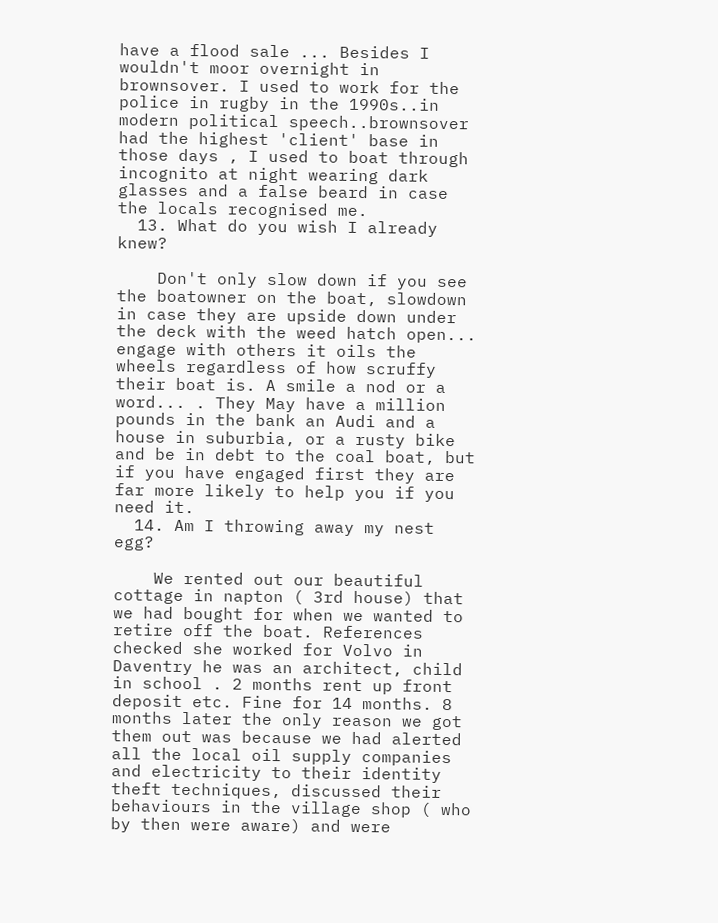have a flood sale ... Besides I wouldn't moor overnight in brownsover. I used to work for the police in rugby in the 1990s..in modern political speech..brownsover had the highest 'client' base in those days , I used to boat through incognito at night wearing dark glasses and a false beard in case the locals recognised me.
  13. What do you wish I already knew?

    Don't only slow down if you see the boatowner on the boat, slowdown in case they are upside down under the deck with the weed hatch open... engage with others it oils the wheels regardless of how scruffy their boat is. A smile a nod or a word... . They May have a million pounds in the bank an Audi and a house in suburbia, or a rusty bike and be in debt to the coal boat, but if you have engaged first they are far more likely to help you if you need it.
  14. Am I throwing away my nest egg?

    We rented out our beautiful cottage in napton ( 3rd house) that we had bought for when we wanted to retire off the boat. References checked she worked for Volvo in Daventry he was an architect, child in school . 2 months rent up front deposit etc. Fine for 14 months. 8 months later the only reason we got them out was because we had alerted all the local oil supply companies and electricity to their identity theft techniques, discussed their behaviours in the village shop ( who by then were aware) and were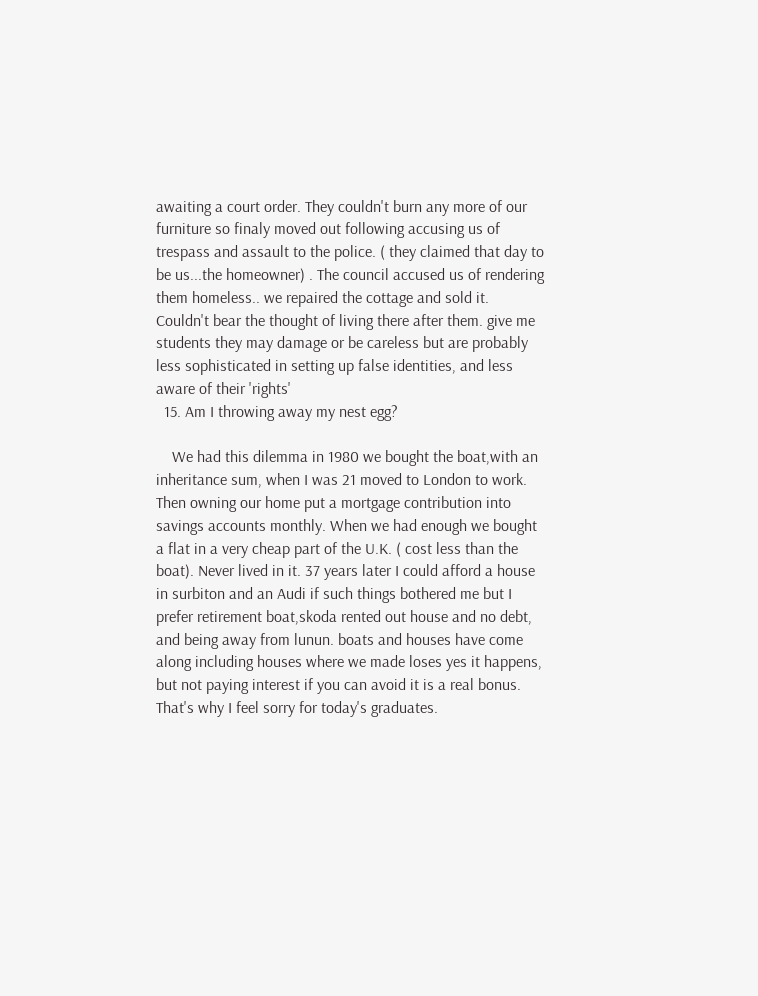awaiting a court order. They couldn't burn any more of our furniture so finaly moved out following accusing us of trespass and assault to the police. ( they claimed that day to be us...the homeowner) . The council accused us of rendering them homeless.. we repaired the cottage and sold it. Couldn't bear the thought of living there after them. give me students they may damage or be careless but are probably less sophisticated in setting up false identities, and less aware of their 'rights'
  15. Am I throwing away my nest egg?

    We had this dilemma in 1980 we bought the boat,with an inheritance sum, when I was 21 moved to London to work. Then owning our home put a mortgage contribution into savings accounts monthly. When we had enough we bought a flat in a very cheap part of the U.K. ( cost less than the boat). Never lived in it. 37 years later I could afford a house in surbiton and an Audi if such things bothered me but I prefer retirement boat,skoda rented out house and no debt, and being away from lunun. boats and houses have come along including houses where we made loses yes it happens, but not paying interest if you can avoid it is a real bonus. That's why I feel sorry for today's graduates.